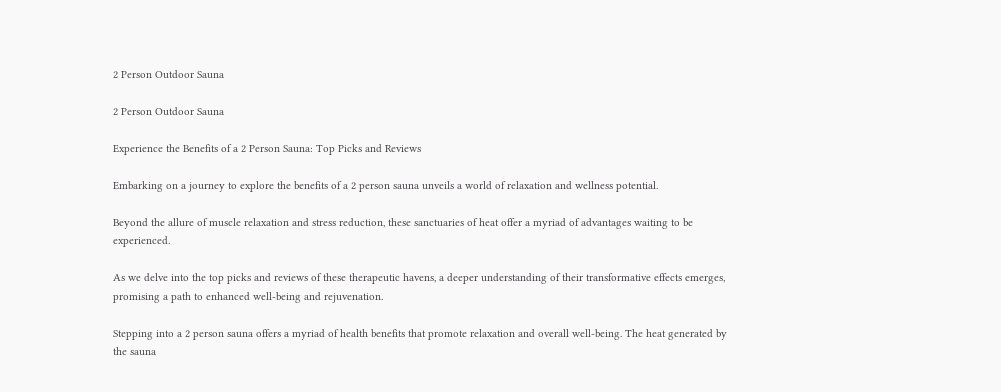2 Person Outdoor Sauna

2 Person Outdoor Sauna

Experience the Benefits of a 2 Person Sauna: Top Picks and Reviews

Embarking on a journey to explore the benefits of a 2 person sauna unveils a world of relaxation and wellness potential.

Beyond the allure of muscle relaxation and stress reduction, these sanctuaries of heat offer a myriad of advantages waiting to be experienced.

As we delve into the top picks and reviews of these therapeutic havens, a deeper understanding of their transformative effects emerges, promising a path to enhanced well-being and rejuvenation.

Stepping into a 2 person sauna offers a myriad of health benefits that promote relaxation and overall well-being. The heat generated by the sauna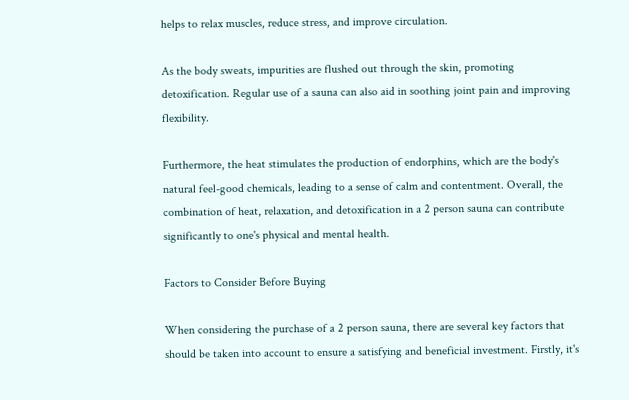helps to relax muscles, reduce stress, and improve circulation.

As the body sweats, impurities are flushed out through the skin, promoting detoxification. Regular use of a sauna can also aid in soothing joint pain and improving flexibility.

Furthermore, the heat stimulates the production of endorphins, which are the body's natural feel-good chemicals, leading to a sense of calm and contentment. Overall, the combination of heat, relaxation, and detoxification in a 2 person sauna can contribute significantly to one's physical and mental health.

Factors to Consider Before Buying

When considering the purchase of a 2 person sauna, there are several key factors that should be taken into account to ensure a satisfying and beneficial investment. Firstly, it's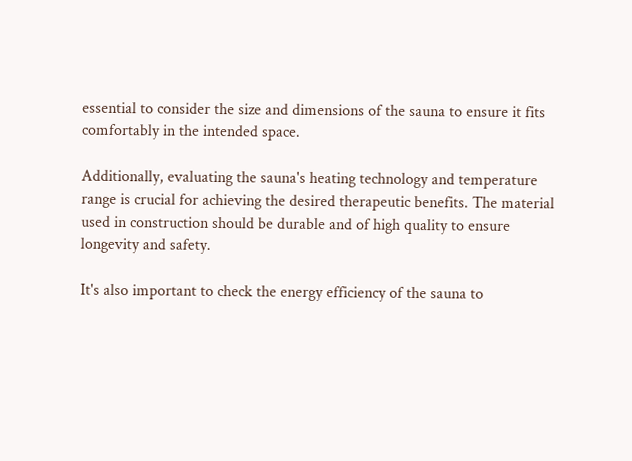essential to consider the size and dimensions of the sauna to ensure it fits comfortably in the intended space.

Additionally, evaluating the sauna's heating technology and temperature range is crucial for achieving the desired therapeutic benefits. The material used in construction should be durable and of high quality to ensure longevity and safety.

It's also important to check the energy efficiency of the sauna to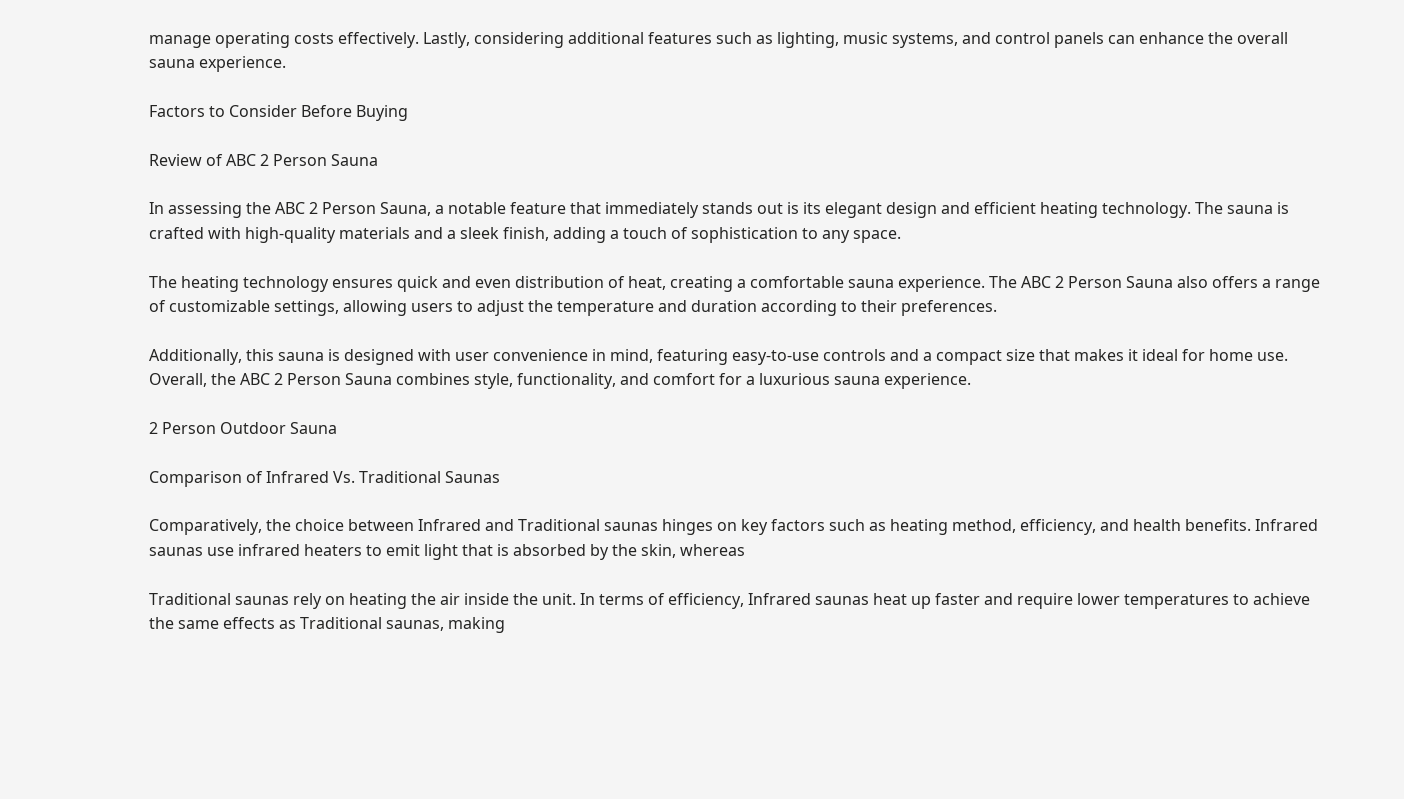manage operating costs effectively. Lastly, considering additional features such as lighting, music systems, and control panels can enhance the overall sauna experience.

Factors to Consider Before Buying

Review of ABC 2 Person Sauna

In assessing the ABC 2 Person Sauna, a notable feature that immediately stands out is its elegant design and efficient heating technology. The sauna is crafted with high-quality materials and a sleek finish, adding a touch of sophistication to any space.

The heating technology ensures quick and even distribution of heat, creating a comfortable sauna experience. The ABC 2 Person Sauna also offers a range of customizable settings, allowing users to adjust the temperature and duration according to their preferences.

Additionally, this sauna is designed with user convenience in mind, featuring easy-to-use controls and a compact size that makes it ideal for home use. Overall, the ABC 2 Person Sauna combines style, functionality, and comfort for a luxurious sauna experience.

2 Person Outdoor Sauna

Comparison of Infrared Vs. Traditional Saunas

Comparatively, the choice between Infrared and Traditional saunas hinges on key factors such as heating method, efficiency, and health benefits. Infrared saunas use infrared heaters to emit light that is absorbed by the skin, whereas

Traditional saunas rely on heating the air inside the unit. In terms of efficiency, Infrared saunas heat up faster and require lower temperatures to achieve the same effects as Traditional saunas, making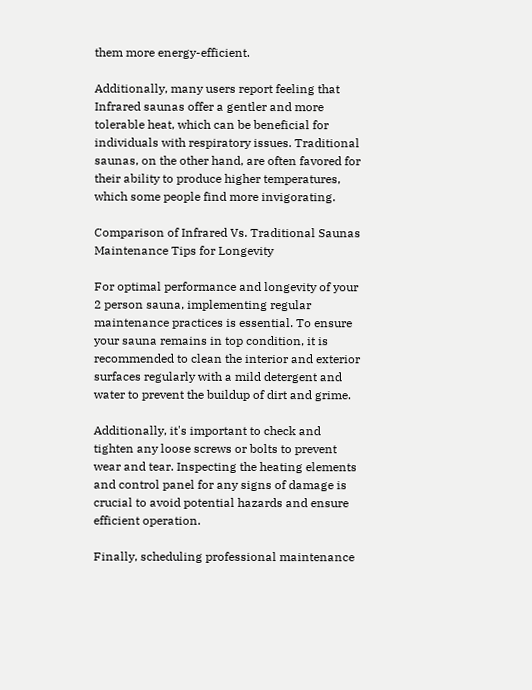them more energy-efficient.

Additionally, many users report feeling that Infrared saunas offer a gentler and more tolerable heat, which can be beneficial for individuals with respiratory issues. Traditional saunas, on the other hand, are often favored for their ability to produce higher temperatures, which some people find more invigorating.

Comparison of Infrared Vs. Traditional Saunas
Maintenance Tips for Longevity

For optimal performance and longevity of your 2 person sauna, implementing regular maintenance practices is essential. To ensure your sauna remains in top condition, it is recommended to clean the interior and exterior surfaces regularly with a mild detergent and water to prevent the buildup of dirt and grime.

Additionally, it's important to check and tighten any loose screws or bolts to prevent wear and tear. Inspecting the heating elements and control panel for any signs of damage is crucial to avoid potential hazards and ensure efficient operation.

Finally, scheduling professional maintenance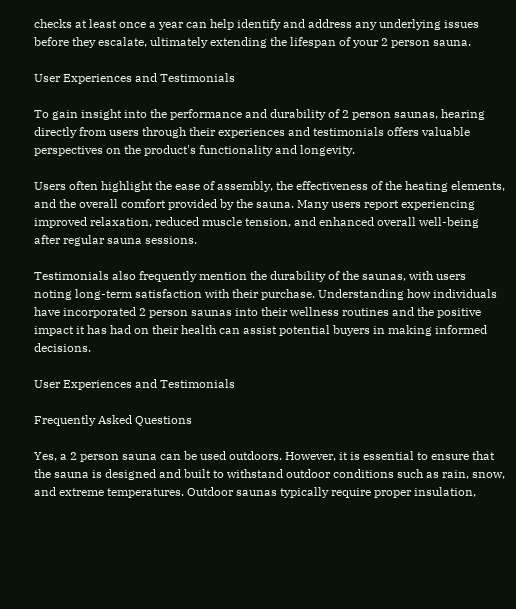checks at least once a year can help identify and address any underlying issues before they escalate, ultimately extending the lifespan of your 2 person sauna.

User Experiences and Testimonials

To gain insight into the performance and durability of 2 person saunas, hearing directly from users through their experiences and testimonials offers valuable perspectives on the product's functionality and longevity.

Users often highlight the ease of assembly, the effectiveness of the heating elements, and the overall comfort provided by the sauna. Many users report experiencing improved relaxation, reduced muscle tension, and enhanced overall well-being after regular sauna sessions.

Testimonials also frequently mention the durability of the saunas, with users noting long-term satisfaction with their purchase. Understanding how individuals have incorporated 2 person saunas into their wellness routines and the positive impact it has had on their health can assist potential buyers in making informed decisions.

User Experiences and Testimonials

Frequently Asked Questions

Yes, a 2 person sauna can be used outdoors. However, it is essential to ensure that the sauna is designed and built to withstand outdoor conditions such as rain, snow, and extreme temperatures. Outdoor saunas typically require proper insulation,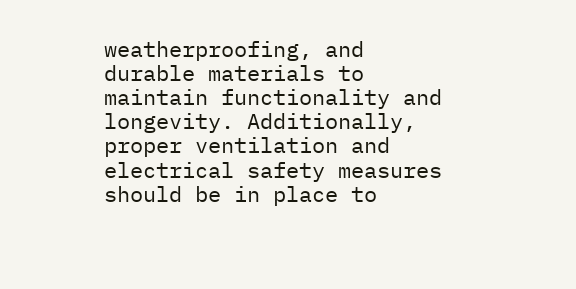weatherproofing, and durable materials to maintain functionality and longevity. Additionally, proper ventilation and electrical safety measures should be in place to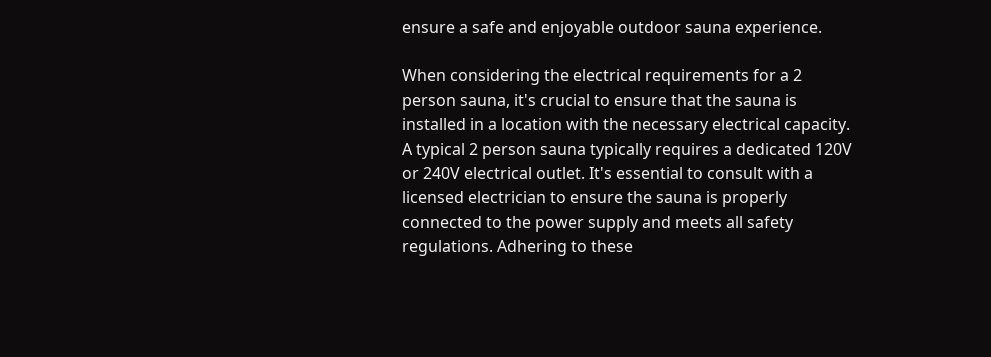ensure a safe and enjoyable outdoor sauna experience.

When considering the electrical requirements for a 2 person sauna, it's crucial to ensure that the sauna is installed in a location with the necessary electrical capacity. A typical 2 person sauna typically requires a dedicated 120V or 240V electrical outlet. It's essential to consult with a licensed electrician to ensure the sauna is properly connected to the power supply and meets all safety regulations. Adhering to these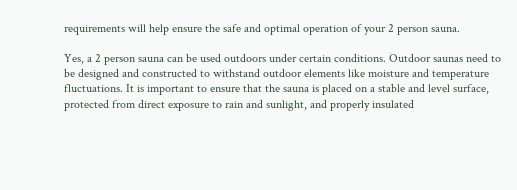requirements will help ensure the safe and optimal operation of your 2 person sauna.

Yes, a 2 person sauna can be used outdoors under certain conditions. Outdoor saunas need to be designed and constructed to withstand outdoor elements like moisture and temperature fluctuations. It is important to ensure that the sauna is placed on a stable and level surface, protected from direct exposure to rain and sunlight, and properly insulated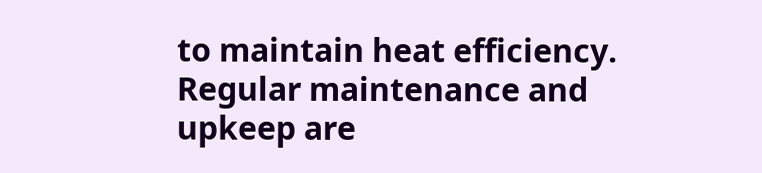to maintain heat efficiency. Regular maintenance and upkeep are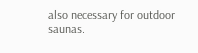also necessary for outdoor saunas.